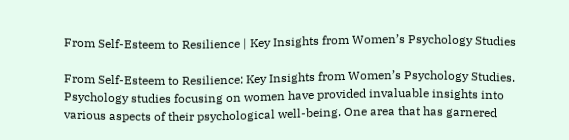From Self-Esteem to Resilience | Key Insights from Women’s Psychology Studies

From Self-Esteem to Resilience: Key Insights from Women’s Psychology Studies. Psychology studies focusing on women have provided invaluable insights into various aspects of their psychological well-being. One area that has garnered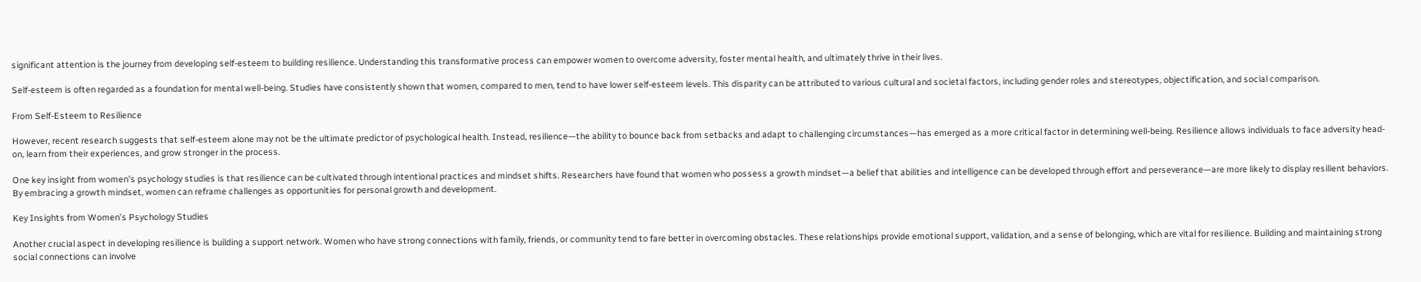significant attention is the journey from developing self-esteem to building resilience. Understanding this transformative process can empower women to overcome adversity, foster mental health, and ultimately thrive in their lives.

Self-esteem is often regarded as a foundation for mental well-being. Studies have consistently shown that women, compared to men, tend to have lower self-esteem levels. This disparity can be attributed to various cultural and societal factors, including gender roles and stereotypes, objectification, and social comparison.

From Self-Esteem to Resilience

However, recent research suggests that self-esteem alone may not be the ultimate predictor of psychological health. Instead, resilience—the ability to bounce back from setbacks and adapt to challenging circumstances—has emerged as a more critical factor in determining well-being. Resilience allows individuals to face adversity head-on, learn from their experiences, and grow stronger in the process.

One key insight from women’s psychology studies is that resilience can be cultivated through intentional practices and mindset shifts. Researchers have found that women who possess a growth mindset—a belief that abilities and intelligence can be developed through effort and perseverance—are more likely to display resilient behaviors. By embracing a growth mindset, women can reframe challenges as opportunities for personal growth and development.

Key Insights from Women’s Psychology Studies

Another crucial aspect in developing resilience is building a support network. Women who have strong connections with family, friends, or community tend to fare better in overcoming obstacles. These relationships provide emotional support, validation, and a sense of belonging, which are vital for resilience. Building and maintaining strong social connections can involve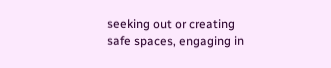seeking out or creating safe spaces, engaging in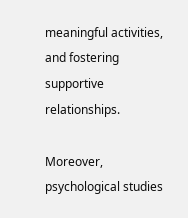meaningful activities, and fostering supportive relationships.

Moreover, psychological studies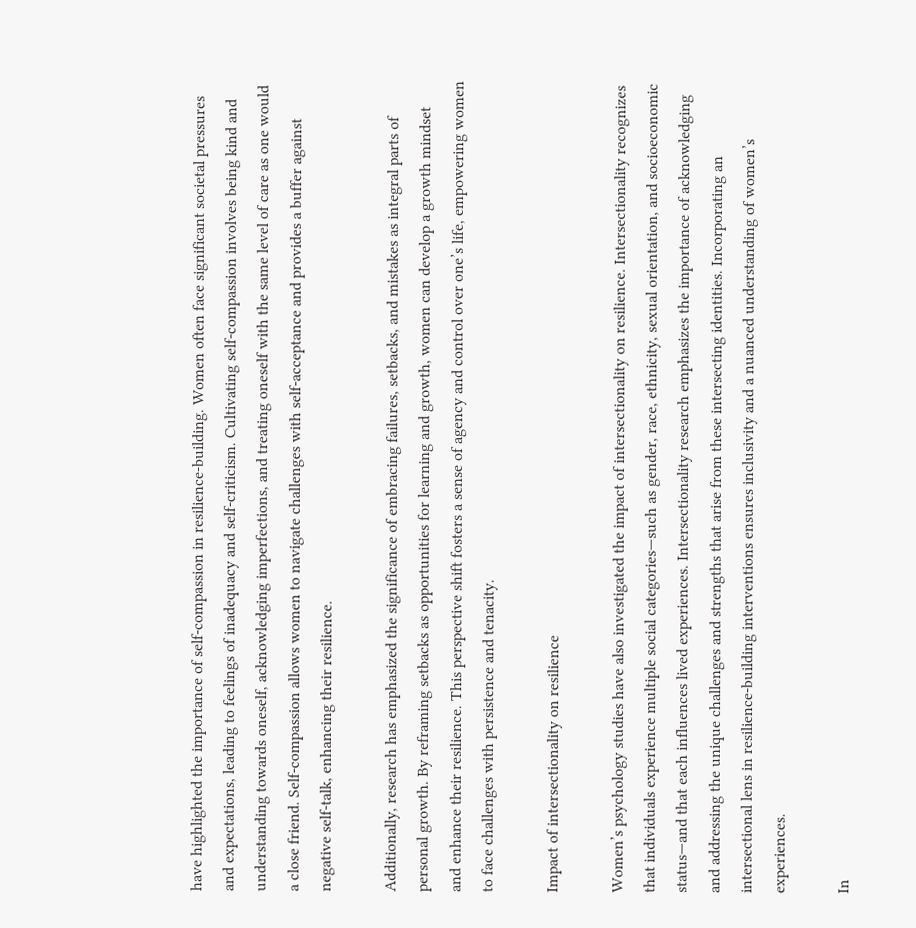have highlighted the importance of self-compassion in resilience-building. Women often face significant societal pressures and expectations, leading to feelings of inadequacy and self-criticism. Cultivating self-compassion involves being kind and understanding towards oneself, acknowledging imperfections, and treating oneself with the same level of care as one would a close friend. Self-compassion allows women to navigate challenges with self-acceptance and provides a buffer against negative self-talk, enhancing their resilience.

Additionally, research has emphasized the significance of embracing failures, setbacks, and mistakes as integral parts of personal growth. By reframing setbacks as opportunities for learning and growth, women can develop a growth mindset and enhance their resilience. This perspective shift fosters a sense of agency and control over one’s life, empowering women to face challenges with persistence and tenacity.

Impact of intersectionality on resilience

Women’s psychology studies have also investigated the impact of intersectionality on resilience. Intersectionality recognizes that individuals experience multiple social categories—such as gender, race, ethnicity, sexual orientation, and socioeconomic status—and that each influences lived experiences. Intersectionality research emphasizes the importance of acknowledging and addressing the unique challenges and strengths that arise from these intersecting identities. Incorporating an intersectional lens in resilience-building interventions ensures inclusivity and a nuanced understanding of women’s experiences.

In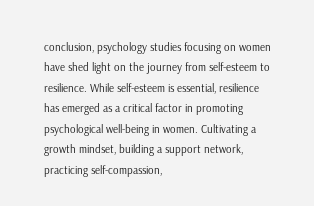conclusion, psychology studies focusing on women have shed light on the journey from self-esteem to resilience. While self-esteem is essential, resilience has emerged as a critical factor in promoting psychological well-being in women. Cultivating a growth mindset, building a support network, practicing self-compassion,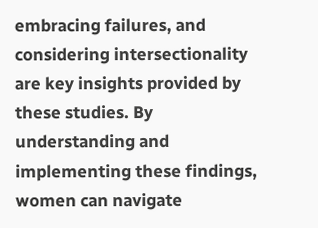embracing failures, and considering intersectionality are key insights provided by these studies. By understanding and implementing these findings, women can navigate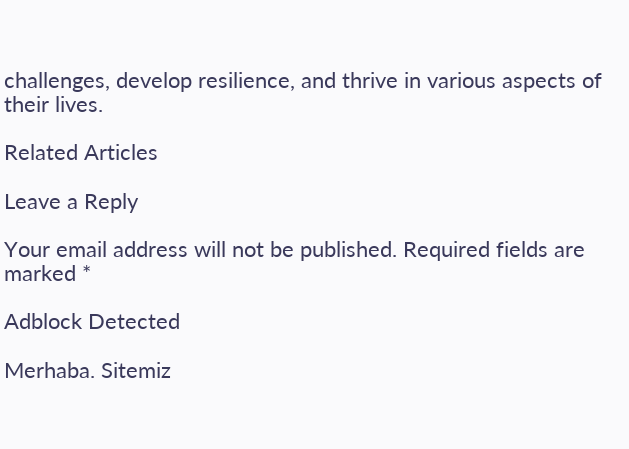challenges, develop resilience, and thrive in various aspects of their lives.

Related Articles

Leave a Reply

Your email address will not be published. Required fields are marked *

Adblock Detected

Merhaba. Sitemiz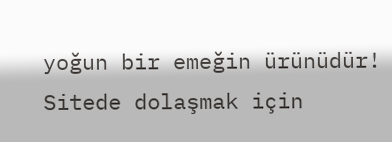yoğun bir emeğin ürünüdür! Sitede dolaşmak için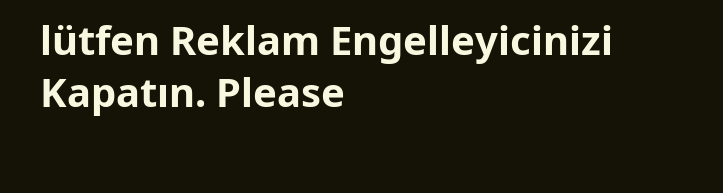lütfen Reklam Engelleyicinizi Kapatın. Please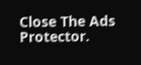Close The Ads Protector.